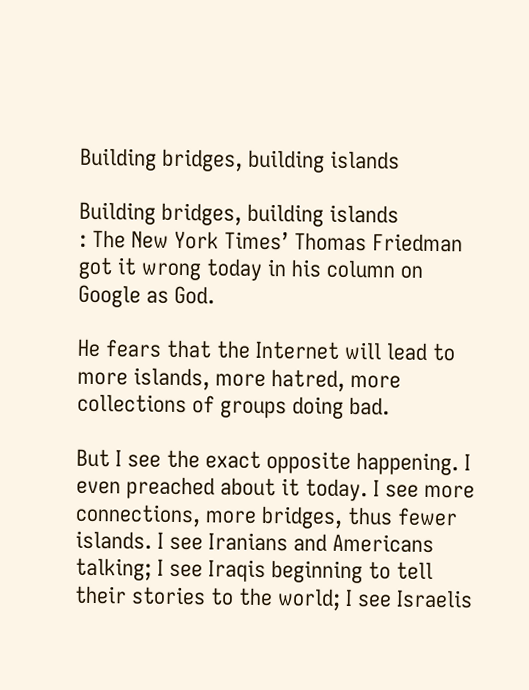Building bridges, building islands

Building bridges, building islands
: The New York Times’ Thomas Friedman got it wrong today in his column on Google as God.

He fears that the Internet will lead to more islands, more hatred, more collections of groups doing bad.

But I see the exact opposite happening. I even preached about it today. I see more connections, more bridges, thus fewer islands. I see Iranians and Americans talking; I see Iraqis beginning to tell their stories to the world; I see Israelis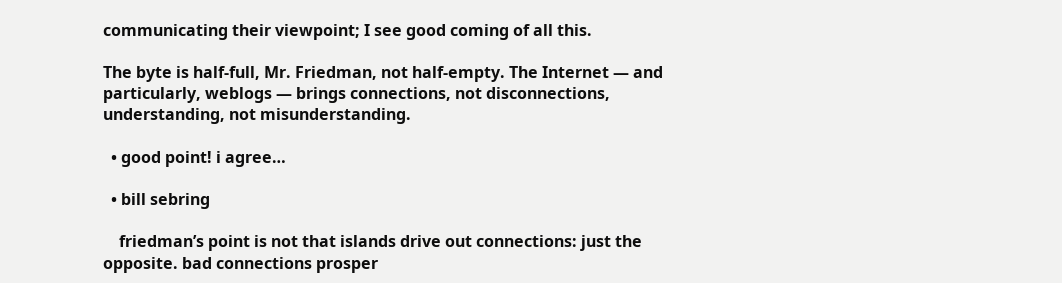communicating their viewpoint; I see good coming of all this.

The byte is half-full, Mr. Friedman, not half-empty. The Internet — and particularly, weblogs — brings connections, not disconnections, understanding, not misunderstanding.

  • good point! i agree…

  • bill sebring

    friedman’s point is not that islands drive out connections: just the opposite. bad connections prosper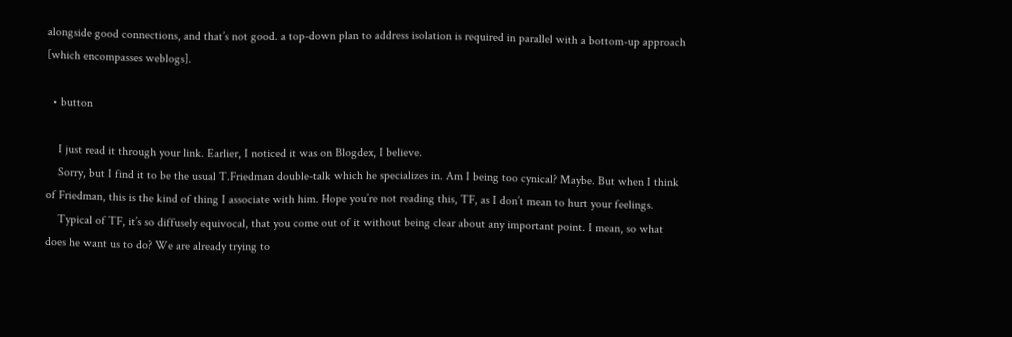alongside good connections, and that’s not good. a top-down plan to address isolation is required in parallel with a bottom-up approach [which encompasses weblogs].

  • button

    I just read it through your link. Earlier, I noticed it was on Blogdex, I believe.
    Sorry, but I find it to be the usual T.Friedman double-talk which he specializes in. Am I being too cynical? Maybe. But when I think of Friedman, this is the kind of thing I associate with him. Hope you’re not reading this, TF, as I don’t mean to hurt your feelings.
    Typical of TF, it’s so diffusely equivocal, that you come out of it without being clear about any important point. I mean, so what does he want us to do? We are already trying to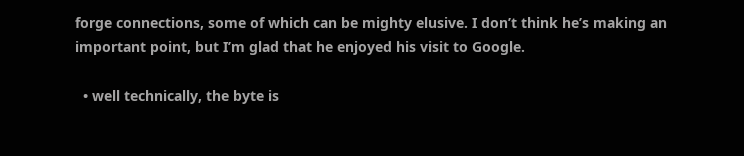forge connections, some of which can be mighty elusive. I don’t think he’s making an important point, but I’m glad that he enjoyed his visit to Google.

  • well technically, the byte is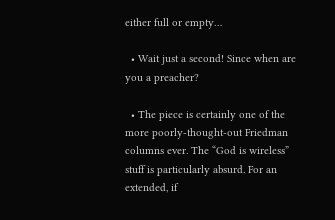either full or empty…

  • Wait just a second! Since when are you a preacher?

  • The piece is certainly one of the more poorly-thought-out Friedman columns ever. The “God is wireless” stuff is particularly absurd. For an extended, if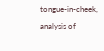tongue-in-cheek, analysis of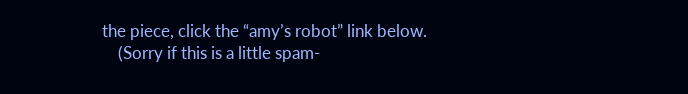the piece, click the “amy’s robot” link below.
    (Sorry if this is a little spam-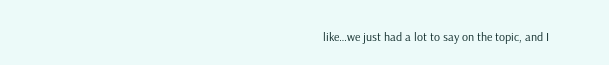like…we just had a lot to say on the topic, and I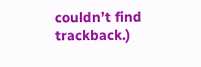couldn’t find trackback.)